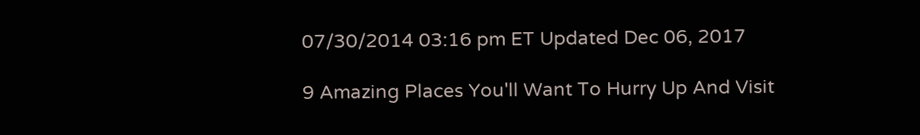07/30/2014 03:16 pm ET Updated Dec 06, 2017

9 Amazing Places You'll Want To Hurry Up And Visit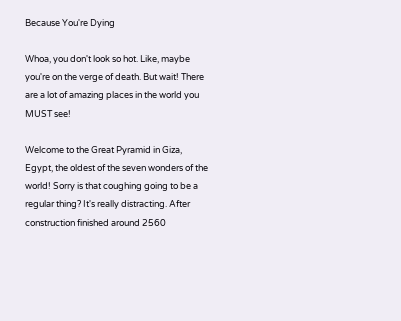Because You're Dying

Whoa, you don't look so hot. Like, maybe you're on the verge of death. But wait! There are a lot of amazing places in the world you MUST see!

Welcome to the Great Pyramid in Giza, Egypt, the oldest of the seven wonders of the world! Sorry is that coughing going to be a regular thing? It's really distracting. After construction finished around 2560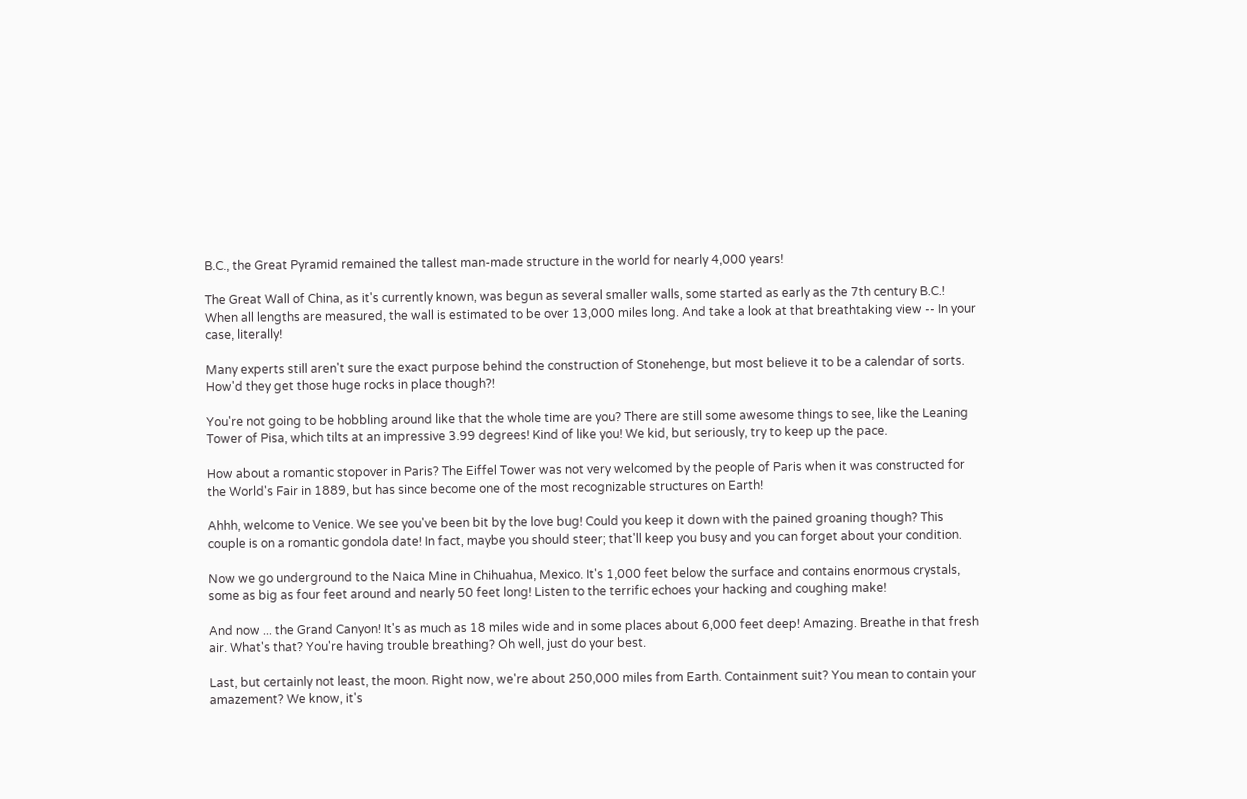B.C., the Great Pyramid remained the tallest man-made structure in the world for nearly 4,000 years!

The Great Wall of China, as it's currently known, was begun as several smaller walls, some started as early as the 7th century B.C.! When all lengths are measured, the wall is estimated to be over 13,000 miles long. And take a look at that breathtaking view -- In your case, literally!

Many experts still aren't sure the exact purpose behind the construction of Stonehenge, but most believe it to be a calendar of sorts. How'd they get those huge rocks in place though?!

You're not going to be hobbling around like that the whole time are you? There are still some awesome things to see, like the Leaning Tower of Pisa, which tilts at an impressive 3.99 degrees! Kind of like you! We kid, but seriously, try to keep up the pace.

How about a romantic stopover in Paris? The Eiffel Tower was not very welcomed by the people of Paris when it was constructed for the World's Fair in 1889, but has since become one of the most recognizable structures on Earth!

Ahhh, welcome to Venice. We see you've been bit by the love bug! Could you keep it down with the pained groaning though? This couple is on a romantic gondola date! In fact, maybe you should steer; that'll keep you busy and you can forget about your condition.

Now we go underground to the Naica Mine in Chihuahua, Mexico. It's 1,000 feet below the surface and contains enormous crystals, some as big as four feet around and nearly 50 feet long! Listen to the terrific echoes your hacking and coughing make!

And now ... the Grand Canyon! It's as much as 18 miles wide and in some places about 6,000 feet deep! Amazing. Breathe in that fresh air. What's that? You're having trouble breathing? Oh well, just do your best.

Last, but certainly not least, the moon. Right now, we're about 250,000 miles from Earth. Containment suit? You mean to contain your amazement? We know, it's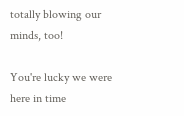totally blowing our minds, too!

You're lucky we were here in time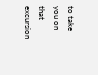to take you on that excursion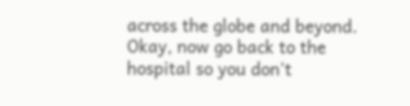across the globe and beyond. Okay, now go back to the hospital so you don't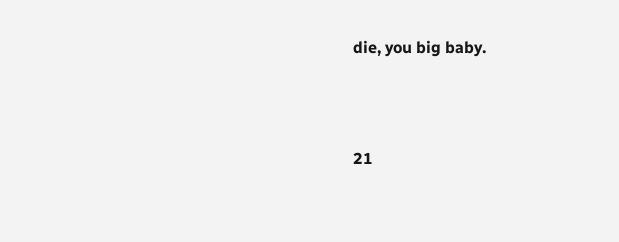die, you big baby.




21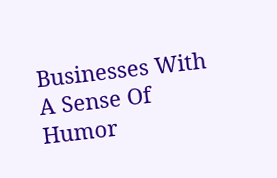Businesses With A Sense Of Humor